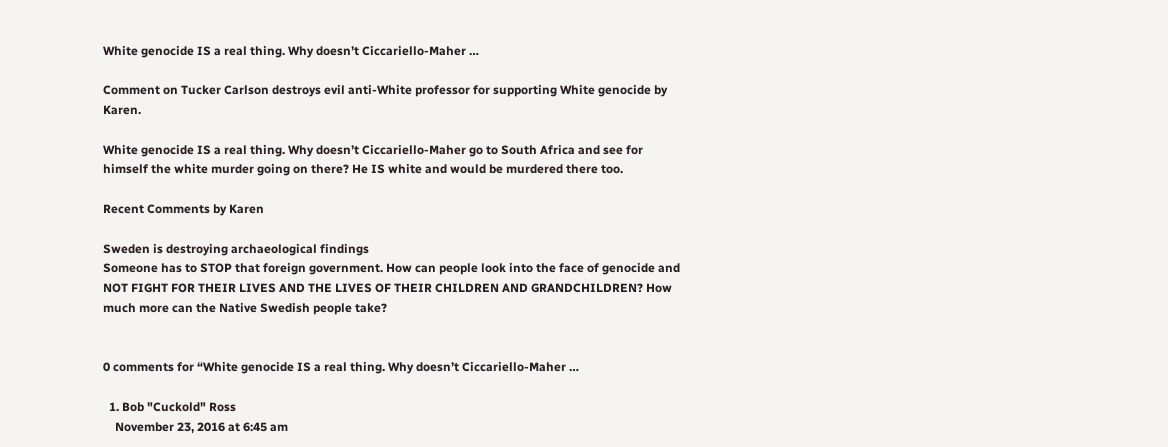White genocide IS a real thing. Why doesn’t Ciccariello-Maher …

Comment on Tucker Carlson destroys evil anti-White professor for supporting White genocide by Karen.

White genocide IS a real thing. Why doesn’t Ciccariello-Maher go to South Africa and see for himself the white murder going on there? He IS white and would be murdered there too.

Recent Comments by Karen

Sweden is destroying archaeological findings
Someone has to STOP that foreign government. How can people look into the face of genocide and NOT FIGHT FOR THEIR LIVES AND THE LIVES OF THEIR CHILDREN AND GRANDCHILDREN? How much more can the Native Swedish people take?


0 comments for “White genocide IS a real thing. Why doesn’t Ciccariello-Maher …

  1. Bob "Cuckold" Ross
    November 23, 2016 at 6:45 am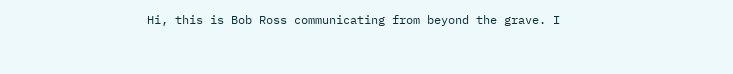Hi, this is Bob Ross communicating from beyond the grave. I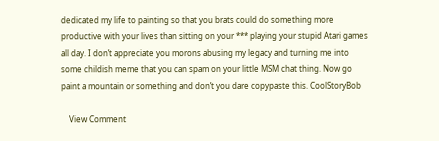dedicated my life to painting so that you brats could do something more productive with your lives than sitting on your *** playing your stupid Atari games all day. I don’t appreciate you morons abusing my legacy and turning me into some childish meme that you can spam on your little MSM chat thing. Now go paint a mountain or something and don’t you dare copypaste this. CoolStoryBob

    View Comment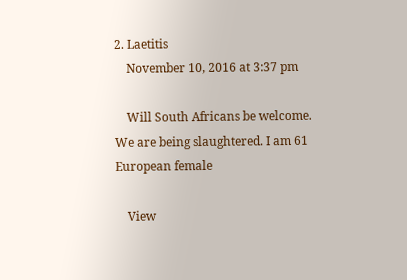2. Laetitis
    November 10, 2016 at 3:37 pm

    Will South Africans be welcome. We are being slaughtered. I am 61 European female

    View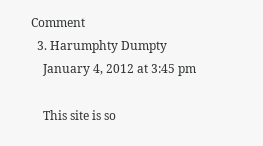Comment
  3. Harumphty Dumpty
    January 4, 2012 at 3:45 pm

    This site is so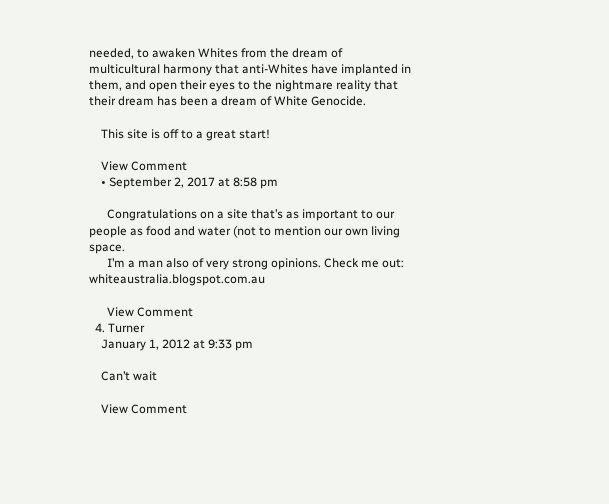needed, to awaken Whites from the dream of multicultural harmony that anti-Whites have implanted in them, and open their eyes to the nightmare reality that their dream has been a dream of White Genocide.

    This site is off to a great start!

    View Comment
    • September 2, 2017 at 8:58 pm

      Congratulations on a site that’s as important to our people as food and water (not to mention our own living space.
      I’m a man also of very strong opinions. Check me out: whiteaustralia.blogspot.com.au

      View Comment
  4. Turner
    January 1, 2012 at 9:33 pm

    Can’t wait

    View Comment